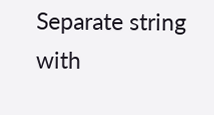Separate string with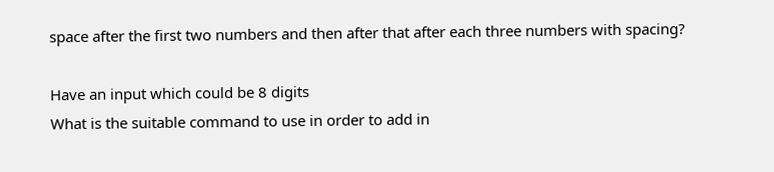space after the first two numbers and then after that after each three numbers with spacing?

Have an input which could be 8 digits
What is the suitable command to use in order to add in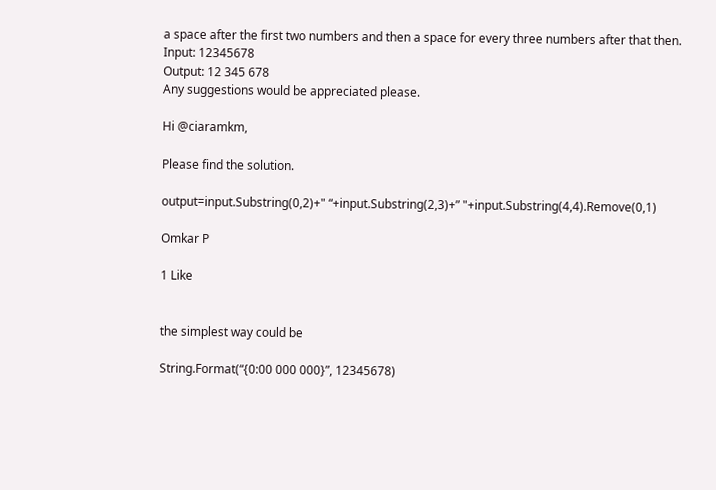a space after the first two numbers and then a space for every three numbers after that then.
Input: 12345678
Output: 12 345 678
Any suggestions would be appreciated please.

Hi @ciaramkm,

Please find the solution.

output=input.Substring(0,2)+" “+input.Substring(2,3)+” "+input.Substring(4,4).Remove(0,1)

Omkar P

1 Like


the simplest way could be

String.Format(“{0:00 000 000}”, 12345678)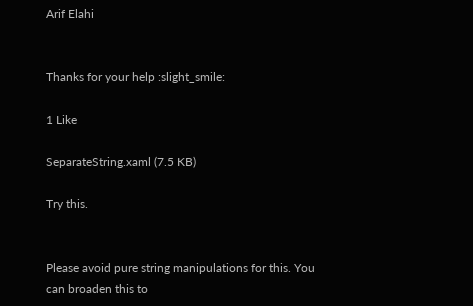Arif Elahi


Thanks for your help :slight_smile:

1 Like

SeparateString.xaml (7.5 KB)

Try this.


Please avoid pure string manipulations for this. You can broaden this to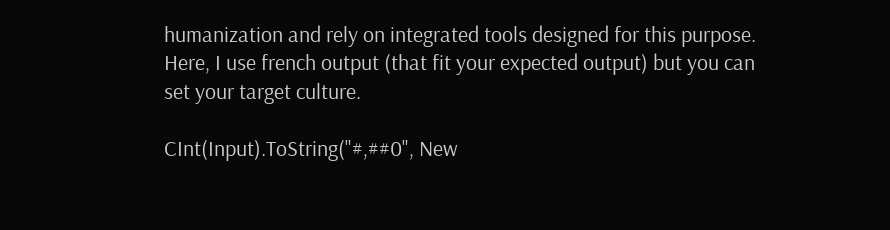humanization and rely on integrated tools designed for this purpose. Here, I use french output (that fit your expected output) but you can set your target culture.

CInt(Input).ToString("#,##0", New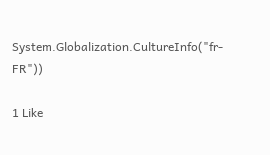System.Globalization.CultureInfo("fr-FR"))

1 Like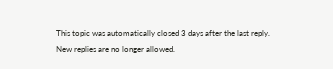This topic was automatically closed 3 days after the last reply. New replies are no longer allowed.